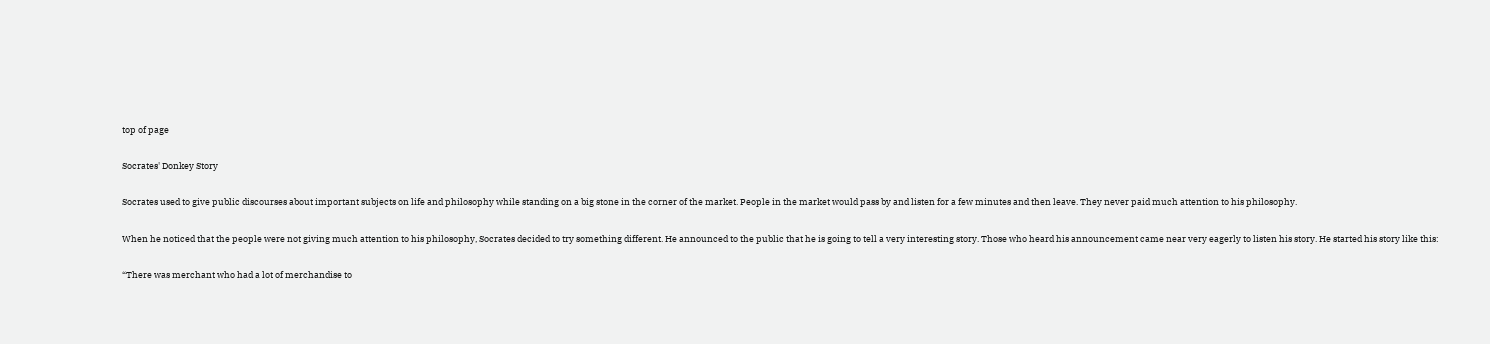top of page

Socrates' Donkey Story

Socrates used to give public discourses about important subjects on life and philosophy while standing on a big stone in the corner of the market. People in the market would pass by and listen for a few minutes and then leave. They never paid much attention to his philosophy.

When he noticed that the people were not giving much attention to his philosophy, Socrates decided to try something different. He announced to the public that he is going to tell a very interesting story. Those who heard his announcement came near very eagerly to listen his story. He started his story like this:

“There was merchant who had a lot of merchandise to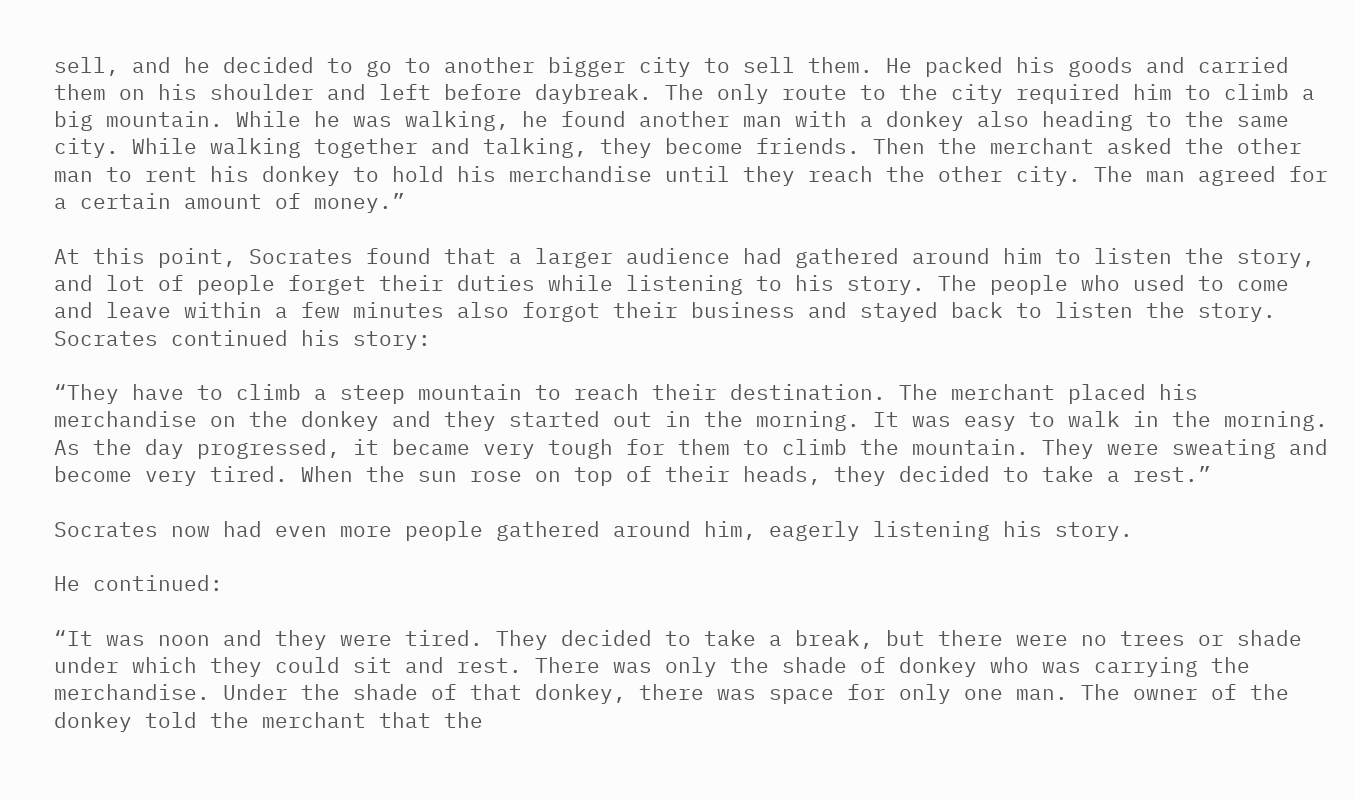sell, and he decided to go to another bigger city to sell them. He packed his goods and carried them on his shoulder and left before daybreak. The only route to the city required him to climb a big mountain. While he was walking, he found another man with a donkey also heading to the same city. While walking together and talking, they become friends. Then the merchant asked the other man to rent his donkey to hold his merchandise until they reach the other city. The man agreed for a certain amount of money.”

At this point, Socrates found that a larger audience had gathered around him to listen the story, and lot of people forget their duties while listening to his story. The people who used to come and leave within a few minutes also forgot their business and stayed back to listen the story. Socrates continued his story:

“They have to climb a steep mountain to reach their destination. The merchant placed his merchandise on the donkey and they started out in the morning. It was easy to walk in the morning. As the day progressed, it became very tough for them to climb the mountain. They were sweating and become very tired. When the sun rose on top of their heads, they decided to take a rest.”

Socrates now had even more people gathered around him, eagerly listening his story.

He continued:

“It was noon and they were tired. They decided to take a break, but there were no trees or shade under which they could sit and rest. There was only the shade of donkey who was carrying the merchandise. Under the shade of that donkey, there was space for only one man. The owner of the donkey told the merchant that the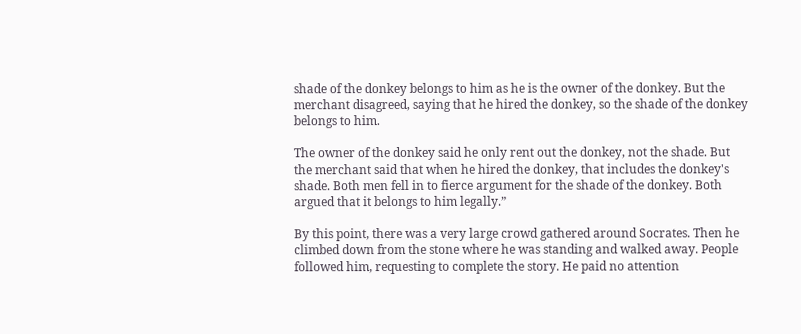shade of the donkey belongs to him as he is the owner of the donkey. But the merchant disagreed, saying that he hired the donkey, so the shade of the donkey belongs to him.

The owner of the donkey said he only rent out the donkey, not the shade. But the merchant said that when he hired the donkey, that includes the donkey's shade. Both men fell in to fierce argument for the shade of the donkey. Both argued that it belongs to him legally.”

By this point, there was a very large crowd gathered around Socrates. Then he climbed down from the stone where he was standing and walked away. People followed him, requesting to complete the story. He paid no attention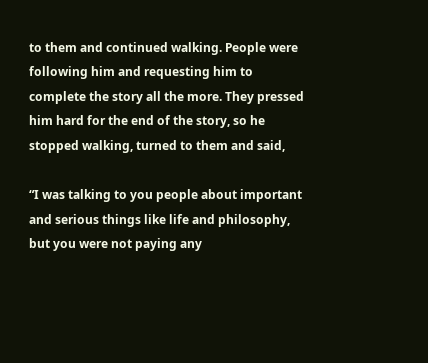to them and continued walking. People were following him and requesting him to complete the story all the more. They pressed him hard for the end of the story, so he stopped walking, turned to them and said,

“I was talking to you people about important and serious things like life and philosophy, but you were not paying any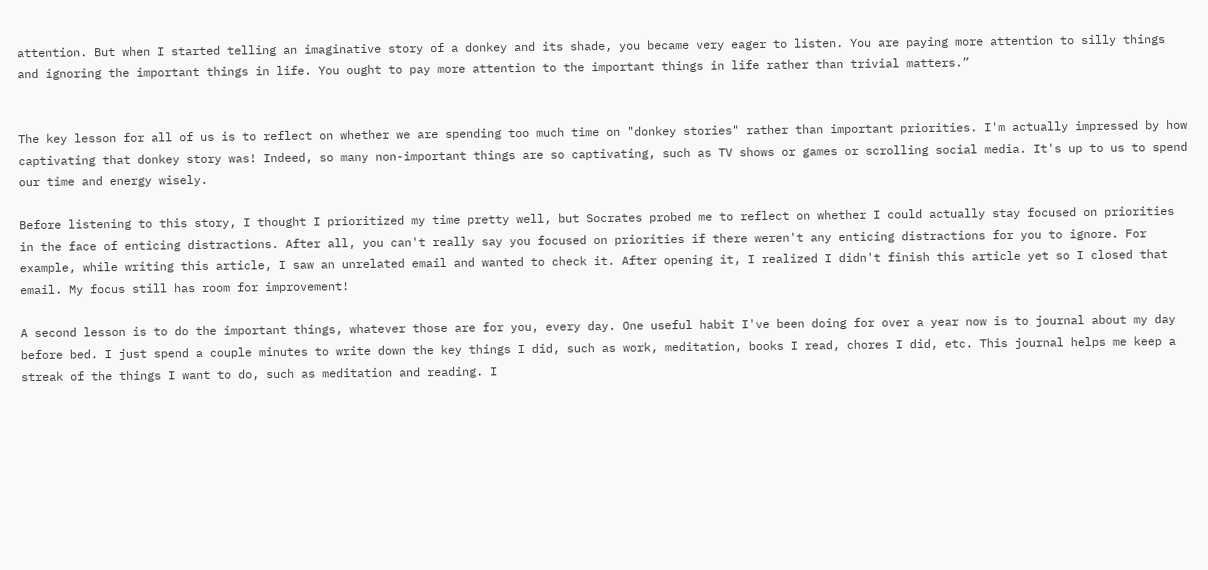attention. But when I started telling an imaginative story of a donkey and its shade, you became very eager to listen. You are paying more attention to silly things and ignoring the important things in life. You ought to pay more attention to the important things in life rather than trivial matters.”


The key lesson for all of us is to reflect on whether we are spending too much time on "donkey stories" rather than important priorities. I'm actually impressed by how captivating that donkey story was! Indeed, so many non-important things are so captivating, such as TV shows or games or scrolling social media. It's up to us to spend our time and energy wisely.

Before listening to this story, I thought I prioritized my time pretty well, but Socrates probed me to reflect on whether I could actually stay focused on priorities in the face of enticing distractions. After all, you can't really say you focused on priorities if there weren't any enticing distractions for you to ignore. For example, while writing this article, I saw an unrelated email and wanted to check it. After opening it, I realized I didn't finish this article yet so I closed that email. My focus still has room for improvement!

A second lesson is to do the important things, whatever those are for you, every day. One useful habit I've been doing for over a year now is to journal about my day before bed. I just spend a couple minutes to write down the key things I did, such as work, meditation, books I read, chores I did, etc. This journal helps me keep a streak of the things I want to do, such as meditation and reading. I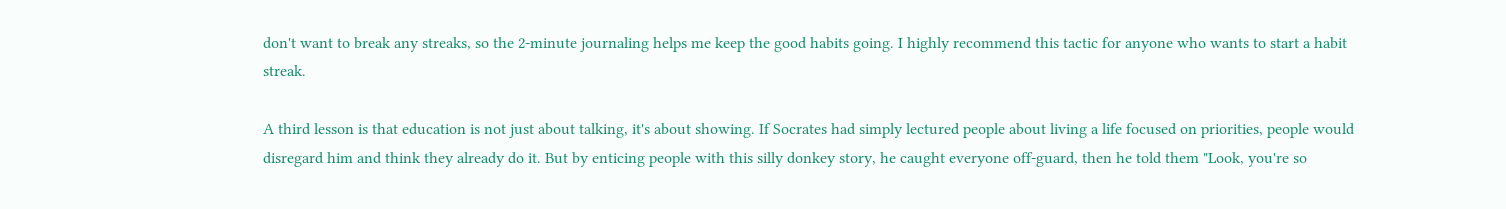don't want to break any streaks, so the 2-minute journaling helps me keep the good habits going. I highly recommend this tactic for anyone who wants to start a habit streak.

A third lesson is that education is not just about talking, it's about showing. If Socrates had simply lectured people about living a life focused on priorities, people would disregard him and think they already do it. But by enticing people with this silly donkey story, he caught everyone off-guard, then he told them "Look, you're so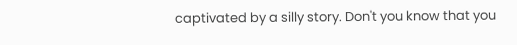captivated by a silly story. Don't you know that you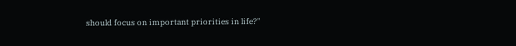should focus on important priorities in life?"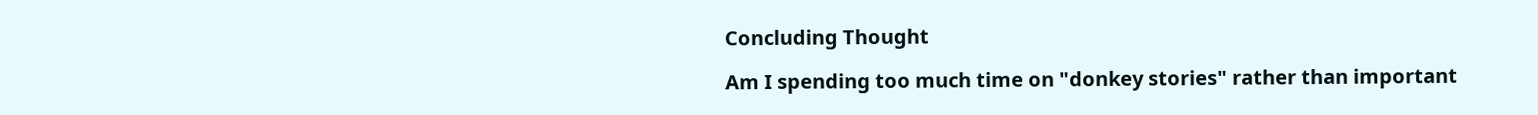Concluding Thought

Am I spending too much time on "donkey stories" rather than important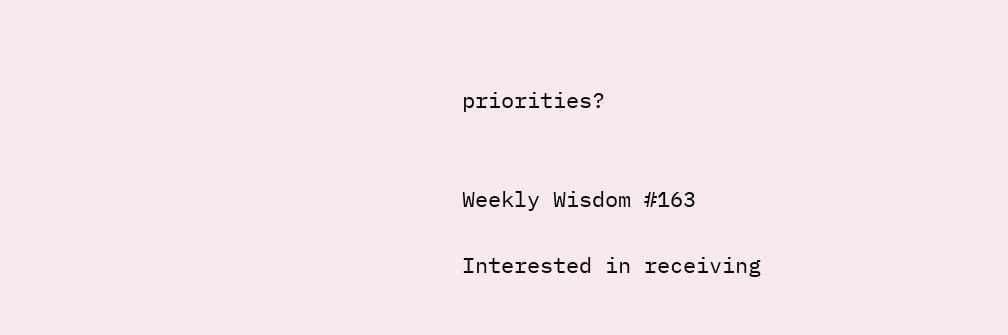priorities?


Weekly Wisdom #163

Interested in receiving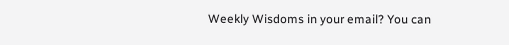Weekly Wisdoms in your email? You can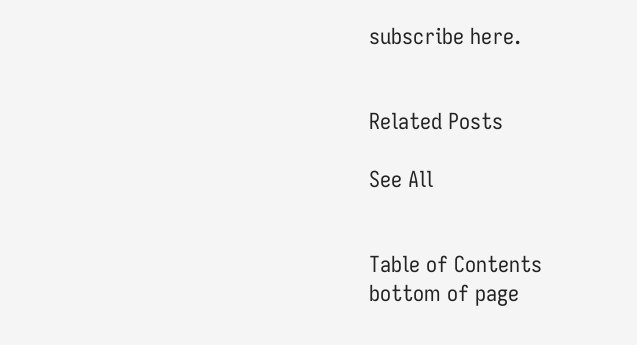subscribe here.


Related Posts

See All


Table of Contents
bottom of page